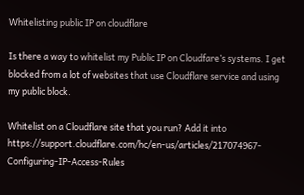Whitelisting public IP on cloudflare

Is there a way to whitelist my Public IP on Cloudfare’s systems. I get blocked from a lot of websites that use Cloudflare service and using my public block.

Whitelist on a Cloudflare site that you run? Add it into https://support.cloudflare.com/hc/en-us/articles/217074967-Configuring-IP-Access-Rules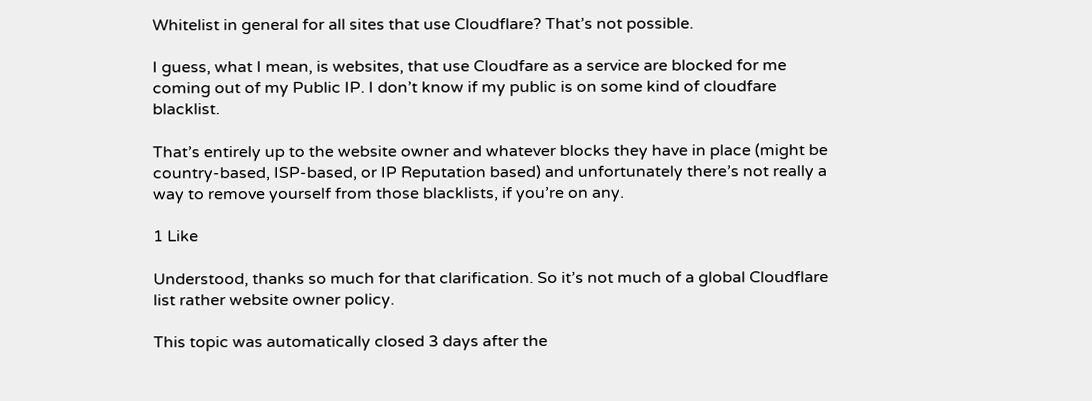Whitelist in general for all sites that use Cloudflare? That’s not possible.

I guess, what I mean, is websites, that use Cloudfare as a service are blocked for me coming out of my Public IP. I don’t know if my public is on some kind of cloudfare blacklist.

That’s entirely up to the website owner and whatever blocks they have in place (might be country-based, ISP-based, or IP Reputation based) and unfortunately there’s not really a way to remove yourself from those blacklists, if you’re on any.

1 Like

Understood, thanks so much for that clarification. So it’s not much of a global Cloudflare list rather website owner policy.

This topic was automatically closed 3 days after the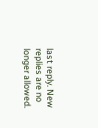last reply. New replies are no longer allowed.